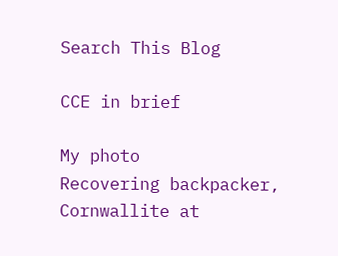Search This Blog

CCE in brief

My photo
Recovering backpacker, Cornwallite at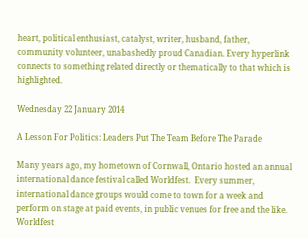heart, political enthusiast, catalyst, writer, husband, father, community volunteer, unabashedly proud Canadian. Every hyperlink connects to something related directly or thematically to that which is highlighted.

Wednesday 22 January 2014

A Lesson For Politics: Leaders Put The Team Before The Parade

Many years ago, my hometown of Cornwall, Ontario hosted an annual international dance festival called Worldfest.  Every summer, international dance groups would come to town for a week and perform on stage at paid events, in public venues for free and the like.  Worldfest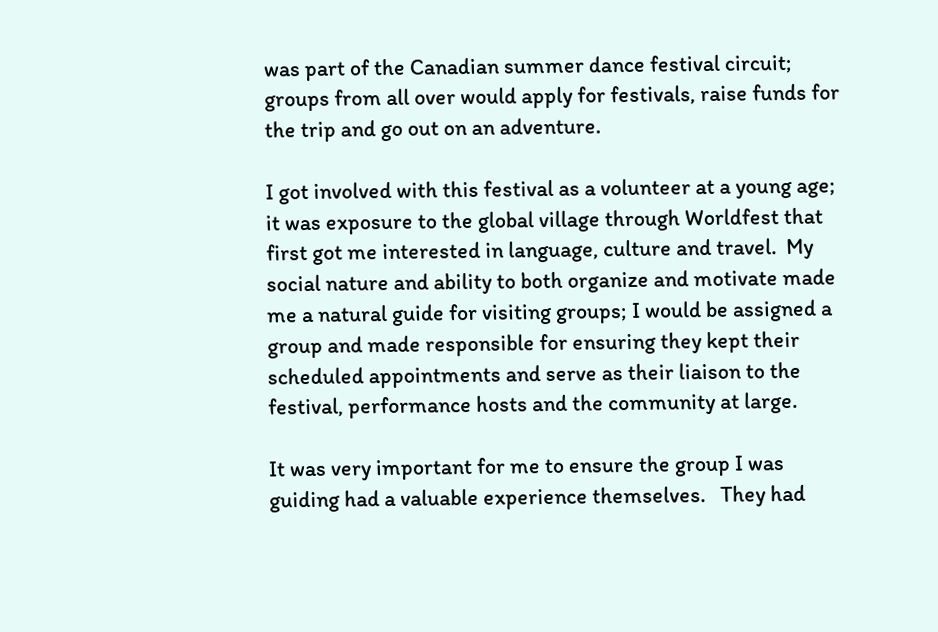was part of the Canadian summer dance festival circuit; groups from all over would apply for festivals, raise funds for the trip and go out on an adventure.

I got involved with this festival as a volunteer at a young age; it was exposure to the global village through Worldfest that first got me interested in language, culture and travel.  My social nature and ability to both organize and motivate made me a natural guide for visiting groups; I would be assigned a group and made responsible for ensuring they kept their scheduled appointments and serve as their liaison to the festival, performance hosts and the community at large.

It was very important for me to ensure the group I was guiding had a valuable experience themselves.   They had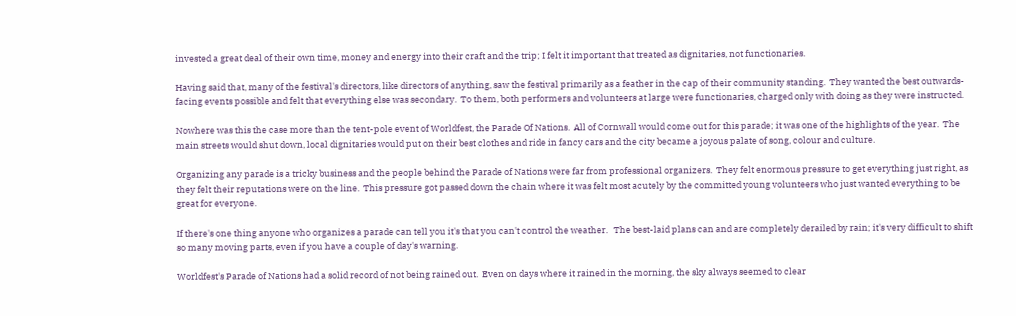invested a great deal of their own time, money and energy into their craft and the trip; I felt it important that treated as dignitaries, not functionaries.

Having said that, many of the festival's directors, like directors of anything, saw the festival primarily as a feather in the cap of their community standing.  They wanted the best outwards-facing events possible and felt that everything else was secondary.  To them, both performers and volunteers at large were functionaries, charged only with doing as they were instructed.

Nowhere was this the case more than the tent-pole event of Worldfest, the Parade Of Nations.  All of Cornwall would come out for this parade; it was one of the highlights of the year.  The main streets would shut down, local dignitaries would put on their best clothes and ride in fancy cars and the city became a joyous palate of song, colour and culture.

Organizing any parade is a tricky business and the people behind the Parade of Nations were far from professional organizers.  They felt enormous pressure to get everything just right, as they felt their reputations were on the line.  This pressure got passed down the chain where it was felt most acutely by the committed young volunteers who just wanted everything to be great for everyone.

If there's one thing anyone who organizes a parade can tell you it's that you can't control the weather.   The best-laid plans can and are completely derailed by rain; it's very difficult to shift so many moving parts, even if you have a couple of day's warning.

Worldfest's Parade of Nations had a solid record of not being rained out.  Even on days where it rained in the morning, the sky always seemed to clear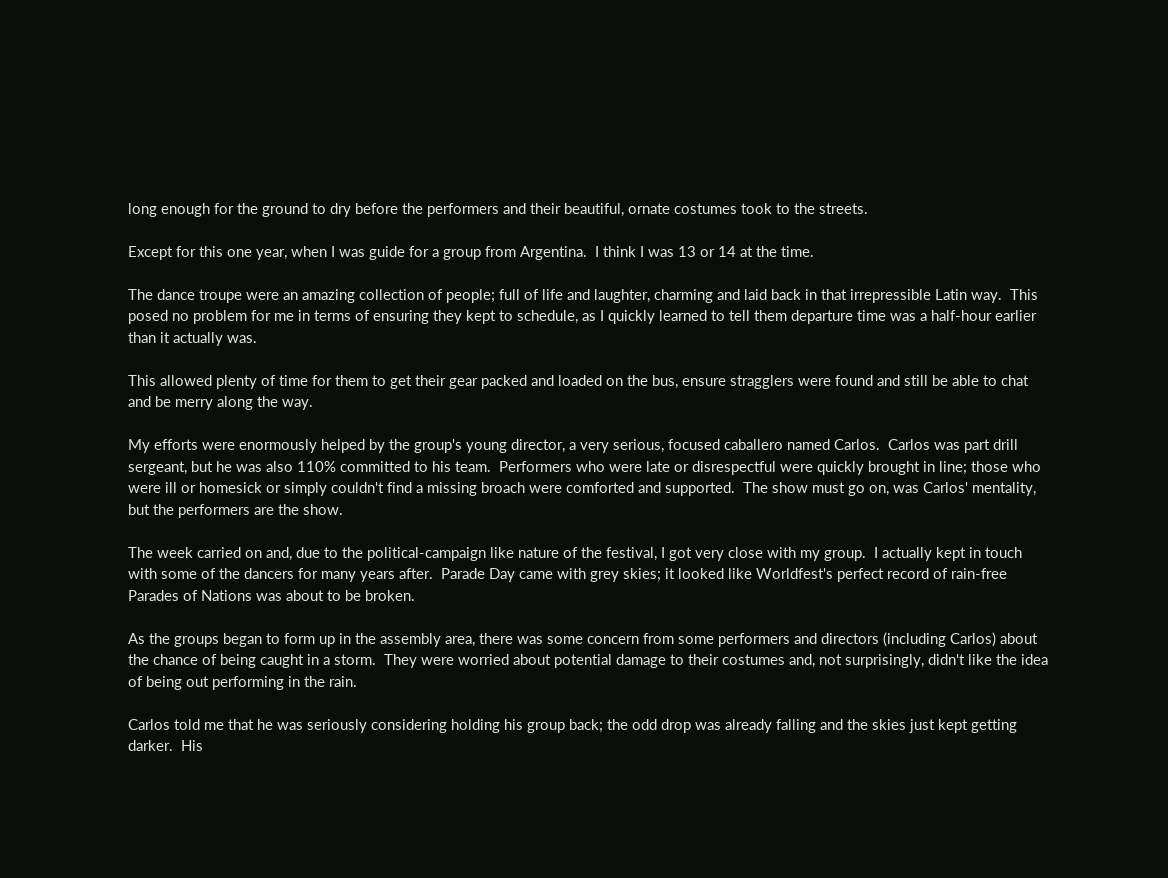long enough for the ground to dry before the performers and their beautiful, ornate costumes took to the streets.

Except for this one year, when I was guide for a group from Argentina.  I think I was 13 or 14 at the time.

The dance troupe were an amazing collection of people; full of life and laughter, charming and laid back in that irrepressible Latin way.  This posed no problem for me in terms of ensuring they kept to schedule, as I quickly learned to tell them departure time was a half-hour earlier than it actually was.

This allowed plenty of time for them to get their gear packed and loaded on the bus, ensure stragglers were found and still be able to chat and be merry along the way.

My efforts were enormously helped by the group's young director, a very serious, focused caballero named Carlos.  Carlos was part drill sergeant, but he was also 110% committed to his team.  Performers who were late or disrespectful were quickly brought in line; those who were ill or homesick or simply couldn't find a missing broach were comforted and supported.  The show must go on, was Carlos' mentality, but the performers are the show.

The week carried on and, due to the political-campaign like nature of the festival, I got very close with my group.  I actually kept in touch with some of the dancers for many years after.  Parade Day came with grey skies; it looked like Worldfest's perfect record of rain-free Parades of Nations was about to be broken.

As the groups began to form up in the assembly area, there was some concern from some performers and directors (including Carlos) about the chance of being caught in a storm.  They were worried about potential damage to their costumes and, not surprisingly, didn't like the idea of being out performing in the rain.

Carlos told me that he was seriously considering holding his group back; the odd drop was already falling and the skies just kept getting darker.  His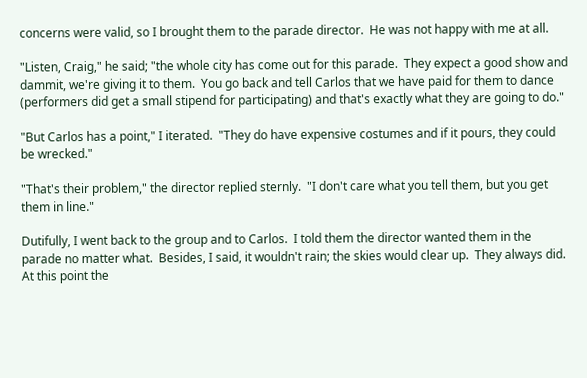concerns were valid, so I brought them to the parade director.  He was not happy with me at all.

"Listen, Craig," he said; "the whole city has come out for this parade.  They expect a good show and dammit, we're giving it to them.  You go back and tell Carlos that we have paid for them to dance (performers did get a small stipend for participating) and that's exactly what they are going to do."

"But Carlos has a point," I iterated.  "They do have expensive costumes and if it pours, they could be wrecked."

"That's their problem," the director replied sternly.  "I don't care what you tell them, but you get them in line."

Dutifully, I went back to the group and to Carlos.  I told them the director wanted them in the parade no matter what.  Besides, I said, it wouldn't rain; the skies would clear up.  They always did.  At this point the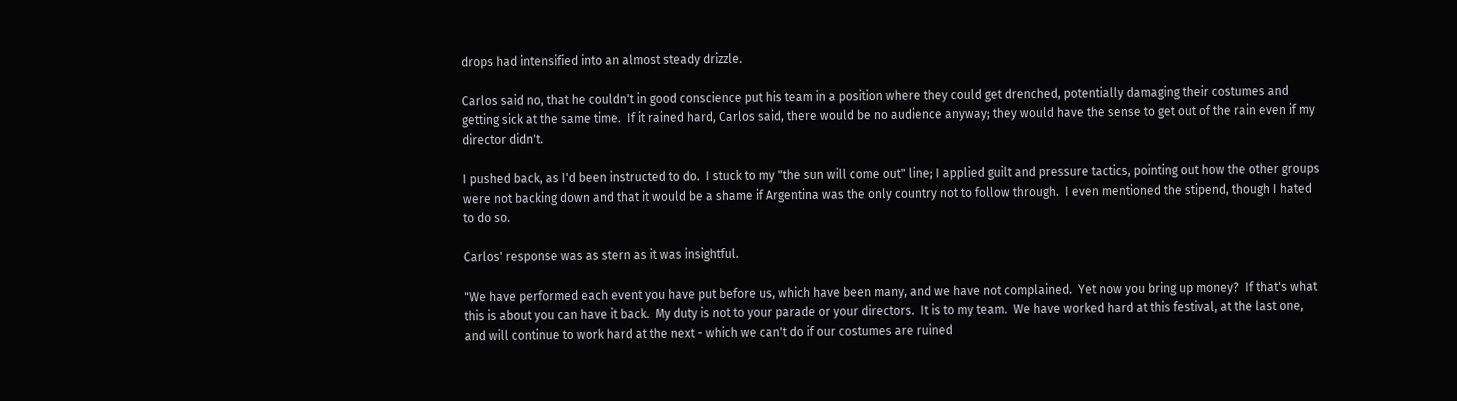drops had intensified into an almost steady drizzle.

Carlos said no, that he couldn't in good conscience put his team in a position where they could get drenched, potentially damaging their costumes and getting sick at the same time.  If it rained hard, Carlos said, there would be no audience anyway; they would have the sense to get out of the rain even if my director didn't.

I pushed back, as I'd been instructed to do.  I stuck to my "the sun will come out" line; I applied guilt and pressure tactics, pointing out how the other groups were not backing down and that it would be a shame if Argentina was the only country not to follow through.  I even mentioned the stipend, though I hated to do so.

Carlos' response was as stern as it was insightful.

"We have performed each event you have put before us, which have been many, and we have not complained.  Yet now you bring up money?  If that's what this is about you can have it back.  My duty is not to your parade or your directors.  It is to my team.  We have worked hard at this festival, at the last one, and will continue to work hard at the next - which we can't do if our costumes are ruined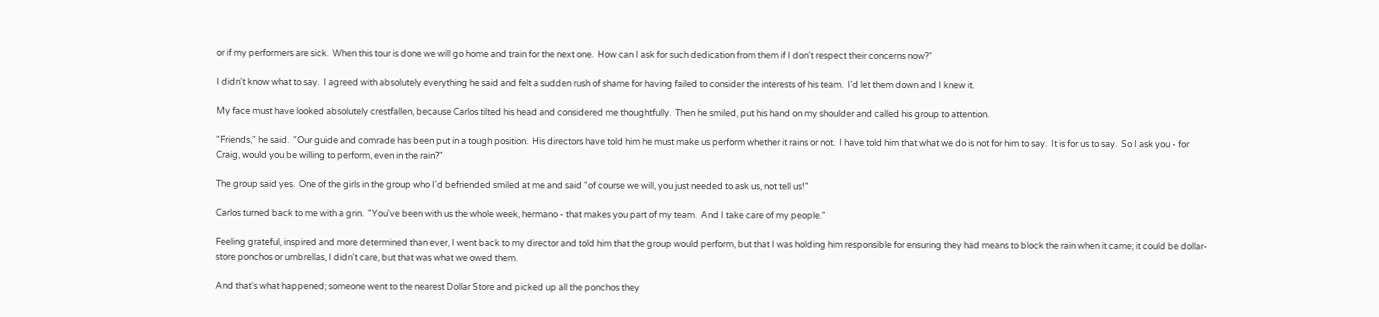or if my performers are sick.  When this tour is done we will go home and train for the next one.  How can I ask for such dedication from them if I don't respect their concerns now?"

I didn't know what to say.  I agreed with absolutely everything he said and felt a sudden rush of shame for having failed to consider the interests of his team.  I'd let them down and I knew it.

My face must have looked absolutely crestfallen, because Carlos tilted his head and considered me thoughtfully.  Then he smiled, put his hand on my shoulder and called his group to attention.

"Friends," he said.  "Our guide and comrade has been put in a tough position.  His directors have told him he must make us perform whether it rains or not.  I have told him that what we do is not for him to say.  It is for us to say.  So I ask you - for Craig, would you be willing to perform, even in the rain?"

The group said yes.  One of the girls in the group who I'd befriended smiled at me and said "of course we will, you just needed to ask us, not tell us!"

Carlos turned back to me with a grin.  "You've been with us the whole week, hermano - that makes you part of my team.  And I take care of my people."

Feeling grateful, inspired and more determined than ever, I went back to my director and told him that the group would perform, but that I was holding him responsible for ensuring they had means to block the rain when it came; it could be dollar-store ponchos or umbrellas, I didn't care, but that was what we owed them.

And that's what happened; someone went to the nearest Dollar Store and picked up all the ponchos they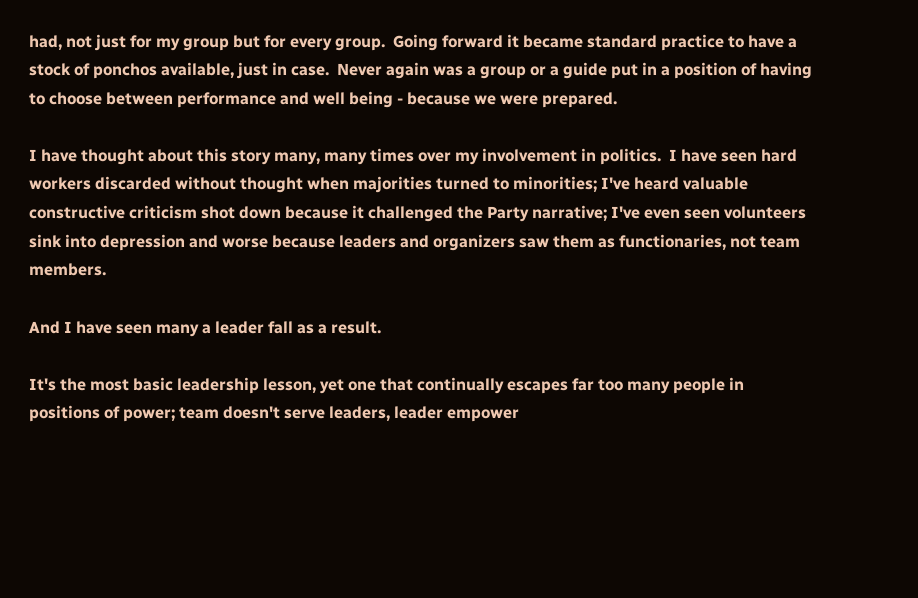had, not just for my group but for every group.  Going forward it became standard practice to have a stock of ponchos available, just in case.  Never again was a group or a guide put in a position of having to choose between performance and well being - because we were prepared.

I have thought about this story many, many times over my involvement in politics.  I have seen hard workers discarded without thought when majorities turned to minorities; I've heard valuable constructive criticism shot down because it challenged the Party narrative; I've even seen volunteers sink into depression and worse because leaders and organizers saw them as functionaries, not team members.

And I have seen many a leader fall as a result.

It's the most basic leadership lesson, yet one that continually escapes far too many people in positions of power; team doesn't serve leaders, leader empower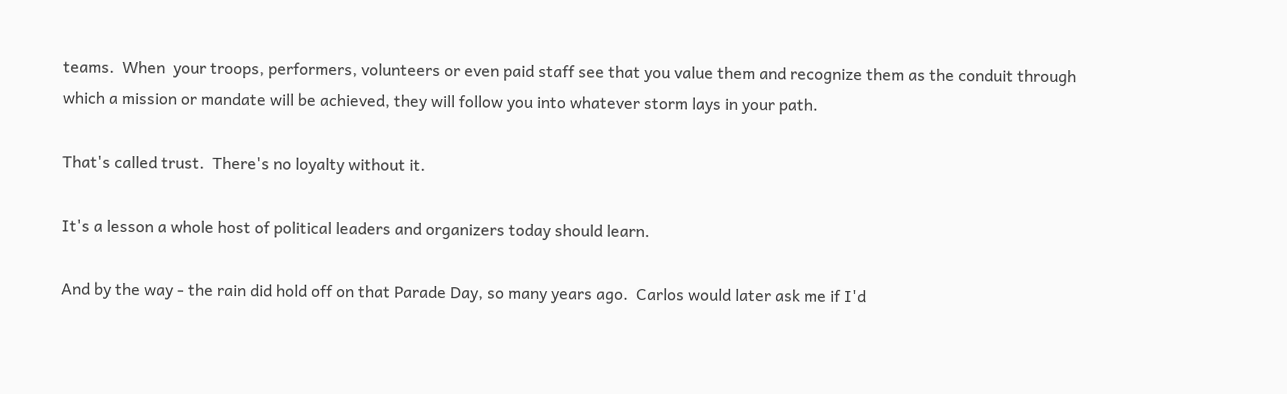teams.  When  your troops, performers, volunteers or even paid staff see that you value them and recognize them as the conduit through which a mission or mandate will be achieved, they will follow you into whatever storm lays in your path.

That's called trust.  There's no loyalty without it.

It's a lesson a whole host of political leaders and organizers today should learn.

And by the way - the rain did hold off on that Parade Day, so many years ago.  Carlos would later ask me if I'd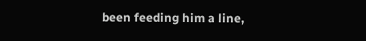been feeding him a line,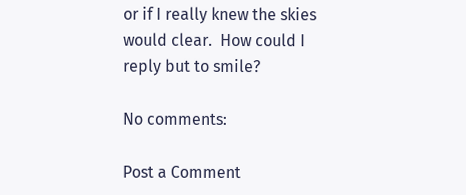or if I really knew the skies would clear.  How could I reply but to smile?

No comments:

Post a Comment